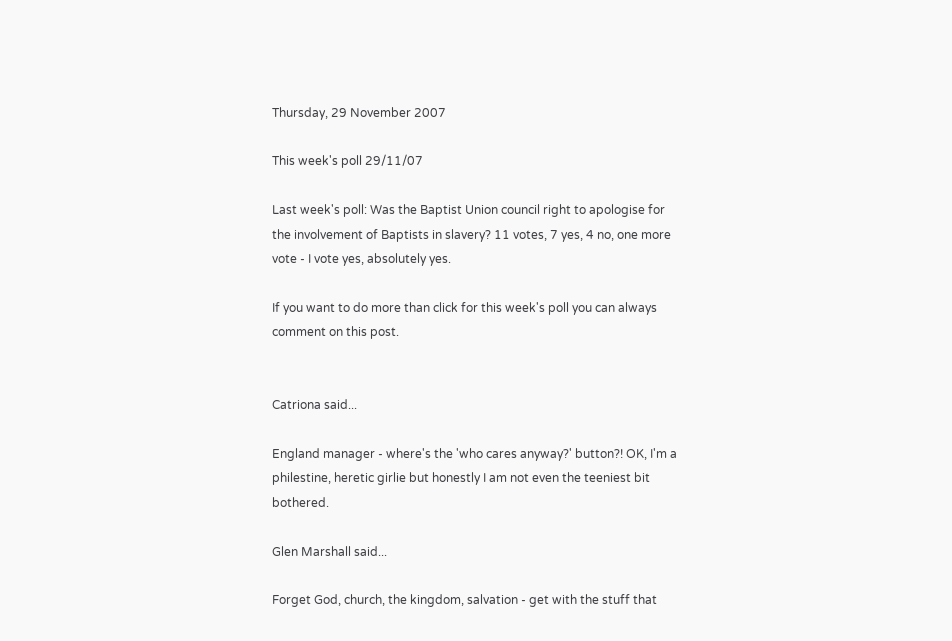Thursday, 29 November 2007

This week's poll 29/11/07

Last week's poll: Was the Baptist Union council right to apologise for the involvement of Baptists in slavery? 11 votes, 7 yes, 4 no, one more vote - I vote yes, absolutely yes.

If you want to do more than click for this week's poll you can always comment on this post.


Catriona said...

England manager - where's the 'who cares anyway?' button?! OK, I'm a philestine, heretic girlie but honestly I am not even the teeniest bit bothered.

Glen Marshall said...

Forget God, church, the kingdom, salvation - get with the stuff that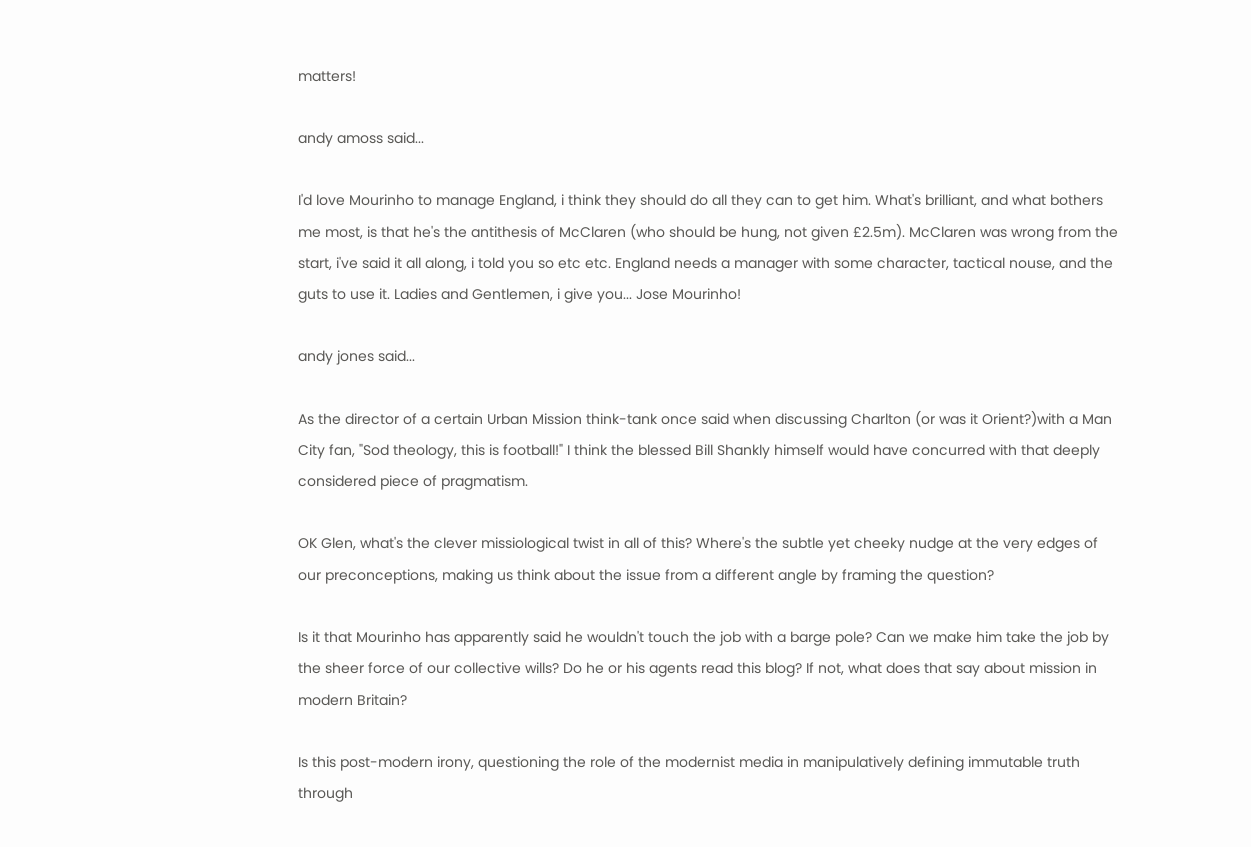matters!

andy amoss said...

I'd love Mourinho to manage England, i think they should do all they can to get him. What's brilliant, and what bothers me most, is that he's the antithesis of McClaren (who should be hung, not given £2.5m). McClaren was wrong from the start, i've said it all along, i told you so etc etc. England needs a manager with some character, tactical nouse, and the guts to use it. Ladies and Gentlemen, i give you... Jose Mourinho!

andy jones said...

As the director of a certain Urban Mission think-tank once said when discussing Charlton (or was it Orient?)with a Man City fan, "Sod theology, this is football!" I think the blessed Bill Shankly himself would have concurred with that deeply considered piece of pragmatism.

OK Glen, what's the clever missiological twist in all of this? Where's the subtle yet cheeky nudge at the very edges of our preconceptions, making us think about the issue from a different angle by framing the question?

Is it that Mourinho has apparently said he wouldn't touch the job with a barge pole? Can we make him take the job by the sheer force of our collective wills? Do he or his agents read this blog? If not, what does that say about mission in modern Britain?

Is this post-modern irony, questioning the role of the modernist media in manipulatively defining immutable truth through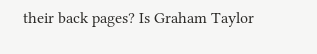their back pages? Is Graham Taylor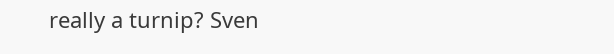really a turnip? Sven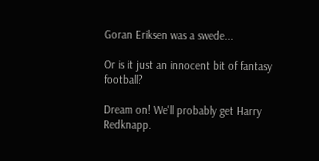Goran Eriksen was a swede...

Or is it just an innocent bit of fantasy football?

Dream on! We'll probably get Harry Redknapp.